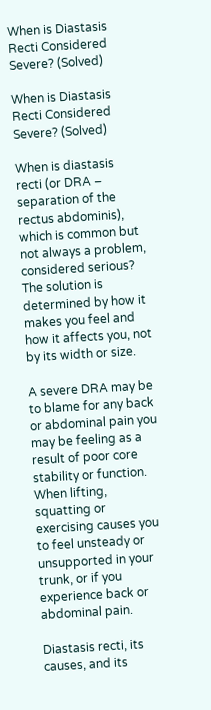When is Diastasis Recti Considered Severe? (Solved)

When is Diastasis Recti Considered Severe? (Solved)

When is diastasis recti (or DRA – separation of the rectus abdominis), which is common but not always a problem, considered serious? The solution is determined by how it makes you feel and how it affects you, not by its width or size.

A severe DRA may be to blame for any back or abdominal pain you may be feeling as a result of poor core stability or function. When lifting, squatting or exercising causes you to feel unsteady or unsupported in your trunk, or if you experience back or abdominal pain.

Diastasis recti, its causes, and its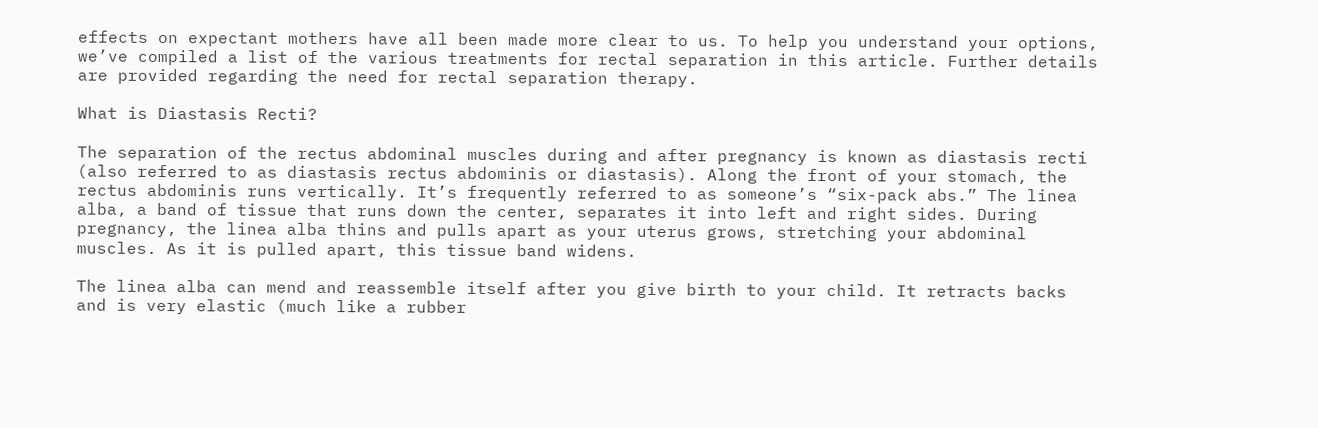effects on expectant mothers have all been made more clear to us. To help you understand your options, we’ve compiled a list of the various treatments for rectal separation in this article. Further details are provided regarding the need for rectal separation therapy.

What is Diastasis Recti?

The separation of the rectus abdominal muscles during and after pregnancy is known as diastasis recti (also referred to as diastasis rectus abdominis or diastasis). Along the front of your stomach, the rectus abdominis runs vertically. It’s frequently referred to as someone’s “six-pack abs.” The linea alba, a band of tissue that runs down the center, separates it into left and right sides. During pregnancy, the linea alba thins and pulls apart as your uterus grows, stretching your abdominal muscles. As it is pulled apart, this tissue band widens.

The linea alba can mend and reassemble itself after you give birth to your child. It retracts backs and is very elastic (much like a rubber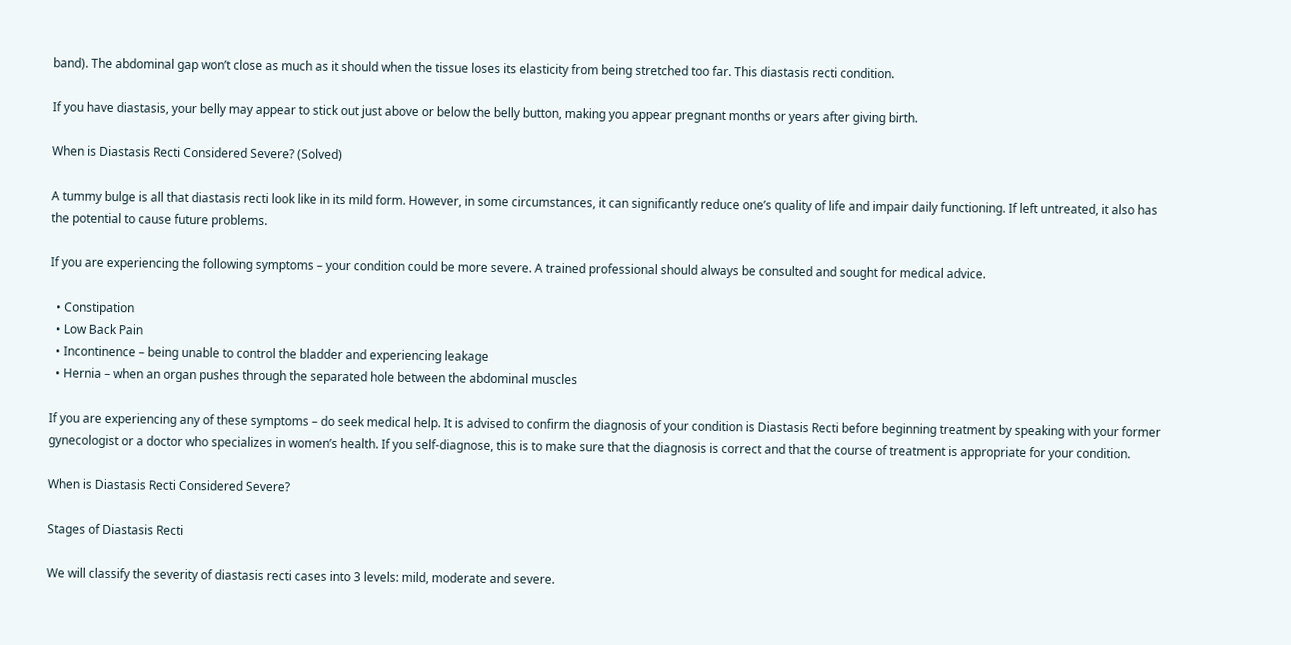band). The abdominal gap won’t close as much as it should when the tissue loses its elasticity from being stretched too far. This diastasis recti condition.

If you have diastasis, your belly may appear to stick out just above or below the belly button, making you appear pregnant months or years after giving birth.

When is Diastasis Recti Considered Severe? (Solved)

A tummy bulge is all that diastasis recti look like in its mild form. However, in some circumstances, it can significantly reduce one’s quality of life and impair daily functioning. If left untreated, it also has the potential to cause future problems.

If you are experiencing the following symptoms – your condition could be more severe. A trained professional should always be consulted and sought for medical advice.

  • Constipation
  • Low Back Pain
  • Incontinence – being unable to control the bladder and experiencing leakage
  • Hernia – when an organ pushes through the separated hole between the abdominal muscles

If you are experiencing any of these symptoms – do seek medical help. It is advised to confirm the diagnosis of your condition is Diastasis Recti before beginning treatment by speaking with your former gynecologist or a doctor who specializes in women’s health. If you self-diagnose, this is to make sure that the diagnosis is correct and that the course of treatment is appropriate for your condition.

When is Diastasis Recti Considered Severe?

Stages of Diastasis Recti

We will classify the severity of diastasis recti cases into 3 levels: mild, moderate and severe.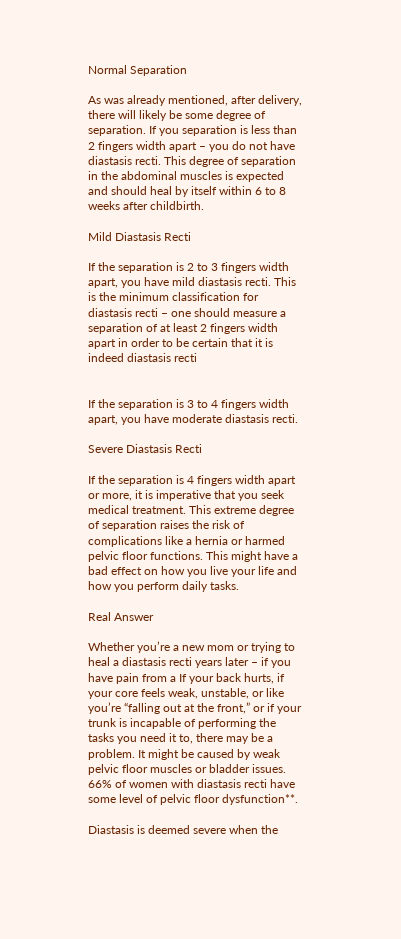Normal Separation

As was already mentioned, after delivery, there will likely be some degree of separation. If you separation is less than 2 fingers width apart – you do not have diastasis recti. This degree of separation in the abdominal muscles is expected and should heal by itself within 6 to 8 weeks after childbirth.

Mild Diastasis Recti

If the separation is 2 to 3 fingers width apart, you have mild diastasis recti. This is the minimum classification for diastasis recti – one should measure a separation of at least 2 fingers width apart in order to be certain that it is indeed diastasis recti


If the separation is 3 to 4 fingers width apart, you have moderate diastasis recti.

Severe Diastasis Recti

If the separation is 4 fingers width apart or more, it is imperative that you seek medical treatment. This extreme degree of separation raises the risk of complications like a hernia or harmed pelvic floor functions. This might have a bad effect on how you live your life and how you perform daily tasks.

Real Answer

Whether you’re a new mom or trying to heal a diastasis recti years later – if you have pain from a If your back hurts, if your core feels weak, unstable, or like you’re “falling out at the front,” or if your trunk is incapable of performing the tasks you need it to, there may be a problem. It might be caused by weak pelvic floor muscles or bladder issues. 66% of women with diastasis recti have some level of pelvic floor dysfunction**.

Diastasis is deemed severe when the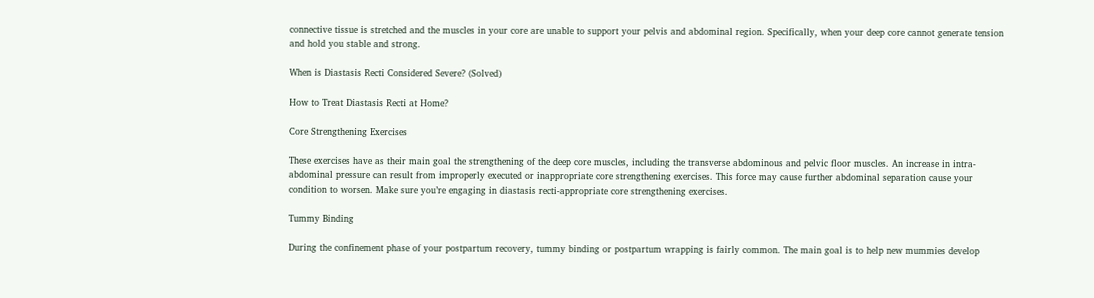connective tissue is stretched and the muscles in your core are unable to support your pelvis and abdominal region. Specifically, when your deep core cannot generate tension and hold you stable and strong.

When is Diastasis Recti Considered Severe? (Solved)

How to Treat Diastasis Recti at Home?

Core Strengthening Exercises

These exercises have as their main goal the strengthening of the deep core muscles, including the transverse abdominous and pelvic floor muscles. An increase in intra-abdominal pressure can result from improperly executed or inappropriate core strengthening exercises. This force may cause further abdominal separation cause your condition to worsen. Make sure you’re engaging in diastasis recti-appropriate core strengthening exercises.

Tummy Binding

During the confinement phase of your postpartum recovery, tummy binding or postpartum wrapping is fairly common. The main goal is to help new mummies develop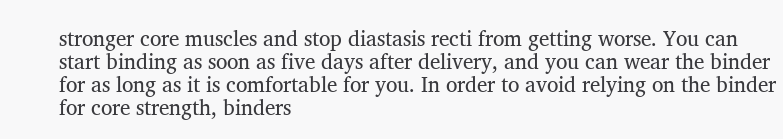stronger core muscles and stop diastasis recti from getting worse. You can start binding as soon as five days after delivery, and you can wear the binder for as long as it is comfortable for you. In order to avoid relying on the binder for core strength, binders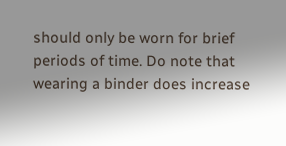should only be worn for brief periods of time. Do note that wearing a binder does increase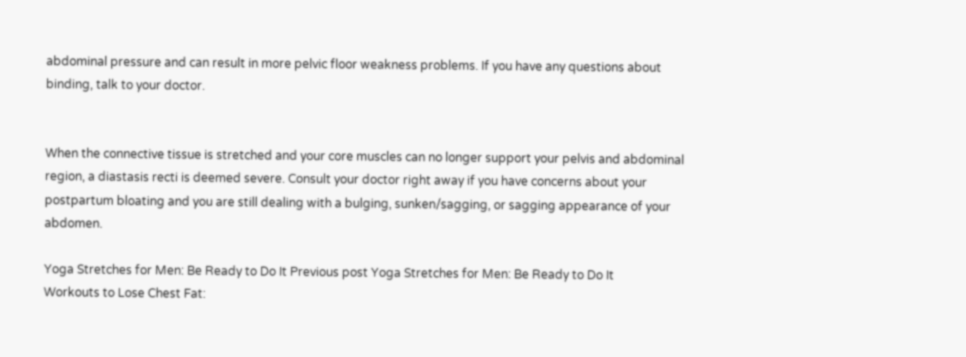abdominal pressure and can result in more pelvic floor weakness problems. If you have any questions about binding, talk to your doctor.


When the connective tissue is stretched and your core muscles can no longer support your pelvis and abdominal region, a diastasis recti is deemed severe. Consult your doctor right away if you have concerns about your postpartum bloating and you are still dealing with a bulging, sunken/sagging, or sagging appearance of your abdomen.

Yoga Stretches for Men: Be Ready to Do It Previous post Yoga Stretches for Men: Be Ready to Do It
Workouts to Lose Chest Fat: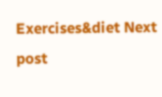Exercises&diet Next post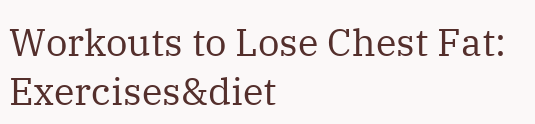Workouts to Lose Chest Fat: Exercises&diet